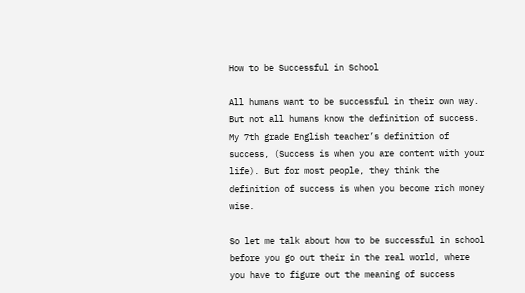How to be Successful in School

All humans want to be successful in their own way. But not all humans know the definition of success. My 7th grade English teacher’s definition of success, (Success is when you are content with your life). But for most people, they think the definition of success is when you become rich money wise.

So let me talk about how to be successful in school before you go out their in the real world, where you have to figure out the meaning of success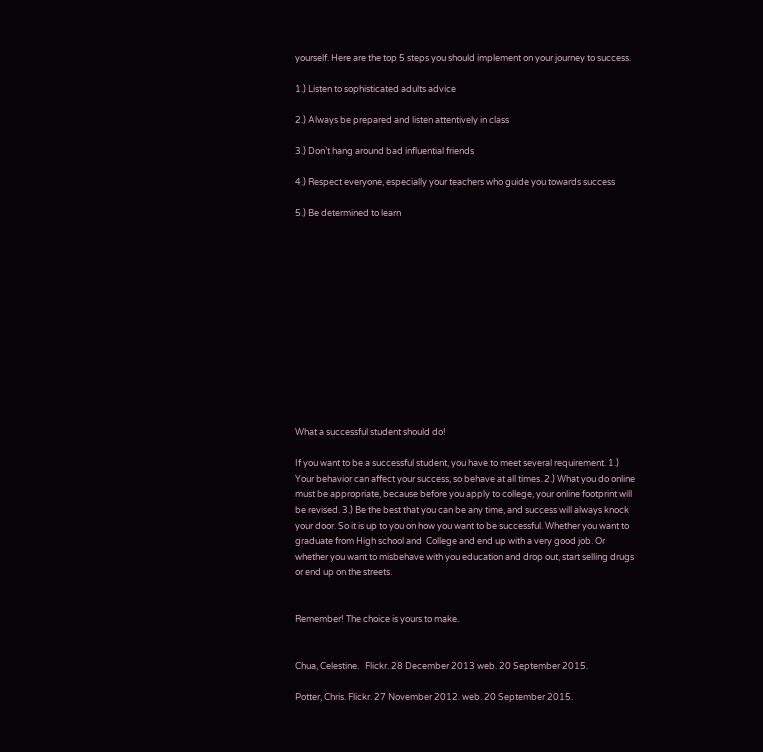yourself. Here are the top 5 steps you should implement on your journey to success.

1.) Listen to sophisticated adults advice

2.) Always be prepared and listen attentively in class

3.) Don’t hang around bad influential friends

4.) Respect everyone, especially your teachers who guide you towards success

5.) Be determined to learn













What a successful student should do!

If you want to be a successful student, you have to meet several requirement. 1.) Your behavior can affect your success, so behave at all times. 2.) What you do online must be appropriate, because before you apply to college, your online footprint will be revised. 3.) Be the best that you can be any time, and success will always knock your door. So it is up to you on how you want to be successful. Whether you want to graduate from High school and  College and end up with a very good job. Or whether you want to misbehave with you education and drop out, start selling drugs or end up on the streets.


Remember! The choice is yours to make.


Chua, Celestine.   Flickr. 28 December 2013 web. 20 September 2015.

Potter, Chris. Flickr. 27 November 2012. web. 20 September 2015.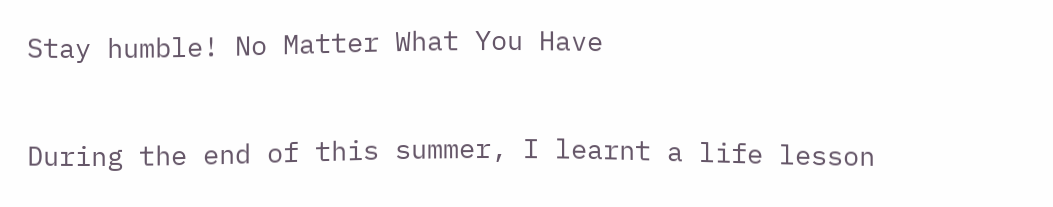Stay humble! No Matter What You Have

During the end of this summer, I learnt a life lesson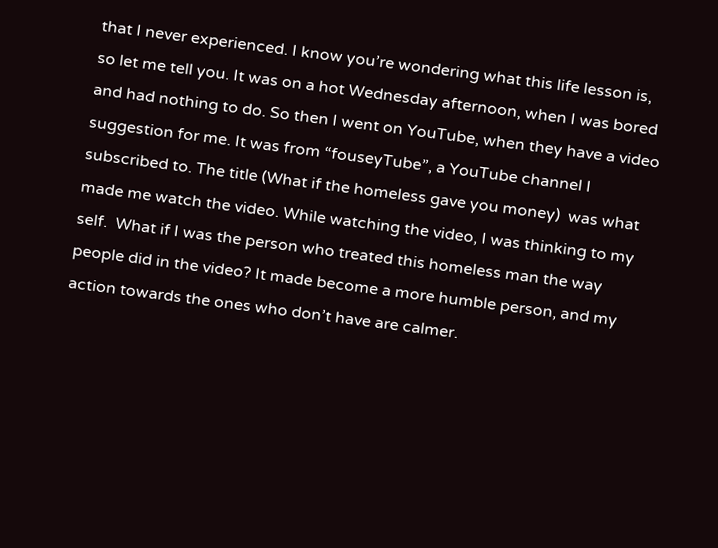that I never experienced. I know you’re wondering what this life lesson is, so let me tell you. It was on a hot Wednesday afternoon, when I was bored and had nothing to do. So then I went on YouTube, when they have a video suggestion for me. It was from “fouseyTube”, a YouTube channel I subscribed to. The title (What if the homeless gave you money)  was what made me watch the video. While watching the video, I was thinking to my self.  What if I was the person who treated this homeless man the way people did in the video? It made become a more humble person, and my action towards the ones who don’t have are calmer.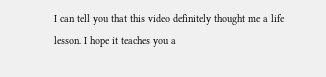I can tell you that this video definitely thought me a life lesson. I hope it teaches you a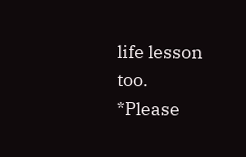life lesson too.
*Please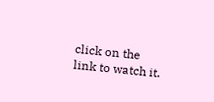click on the link to watch it.